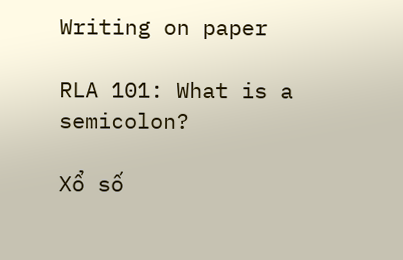Writing on paper

RLA 101: What is a semicolon?

Xổ số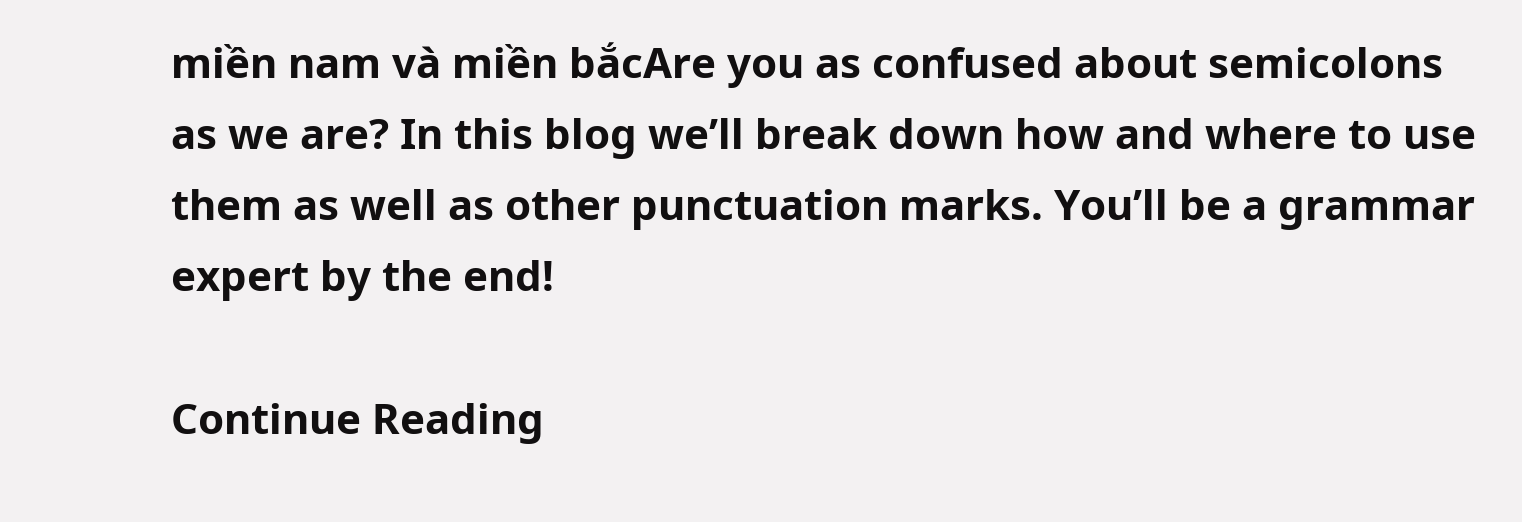miền nam và miền bắcAre you as confused about semicolons as we are? In this blog we’ll break down how and where to use them as well as other punctuation marks. You’ll be a grammar expert by the end!

Continue Reading